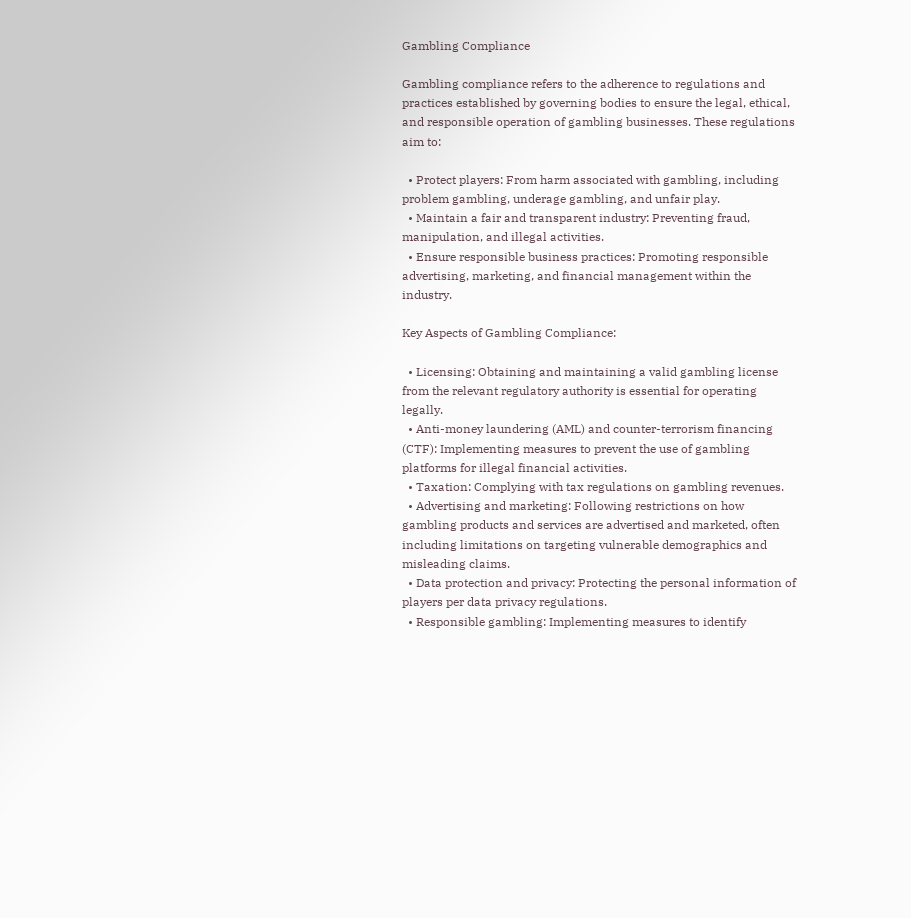Gambling Compliance

Gambling compliance refers to the adherence to regulations and practices established by governing bodies to ensure the legal, ethical, and responsible operation of gambling businesses. These regulations aim to:

  • Protect players: From harm associated with gambling, including problem gambling, underage gambling, and unfair play.
  • Maintain a fair and transparent industry: Preventing fraud, manipulation, and illegal activities.
  • Ensure responsible business practices: Promoting responsible advertising, marketing, and financial management within the industry.

Key Aspects of Gambling Compliance:

  • Licensing: Obtaining and maintaining a valid gambling license from the relevant regulatory authority is essential for operating legally.
  • Anti-money laundering (AML) and counter-terrorism financing (CTF): Implementing measures to prevent the use of gambling platforms for illegal financial activities.
  • Taxation: Complying with tax regulations on gambling revenues.
  • Advertising and marketing: Following restrictions on how gambling products and services are advertised and marketed, often including limitations on targeting vulnerable demographics and misleading claims.
  • Data protection and privacy: Protecting the personal information of players per data privacy regulations.
  • Responsible gambling: Implementing measures to identify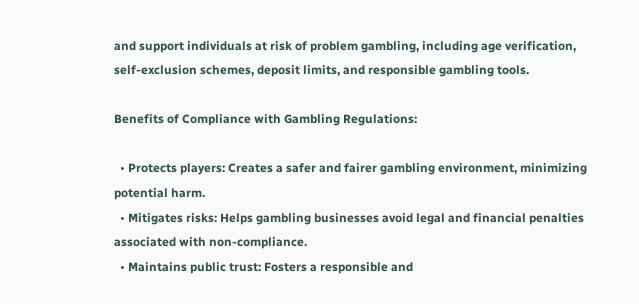and support individuals at risk of problem gambling, including age verification, self-exclusion schemes, deposit limits, and responsible gambling tools.

Benefits of Compliance with Gambling Regulations:

  • Protects players: Creates a safer and fairer gambling environment, minimizing potential harm.
  • Mitigates risks: Helps gambling businesses avoid legal and financial penalties associated with non-compliance.
  • Maintains public trust: Fosters a responsible and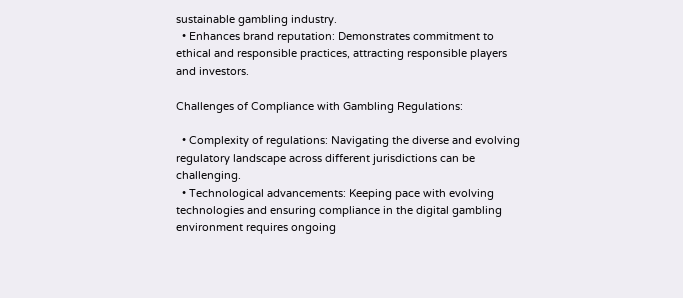sustainable gambling industry.
  • Enhances brand reputation: Demonstrates commitment to ethical and responsible practices, attracting responsible players and investors.

Challenges of Compliance with Gambling Regulations:

  • Complexity of regulations: Navigating the diverse and evolving regulatory landscape across different jurisdictions can be challenging.
  • Technological advancements: Keeping pace with evolving technologies and ensuring compliance in the digital gambling environment requires ongoing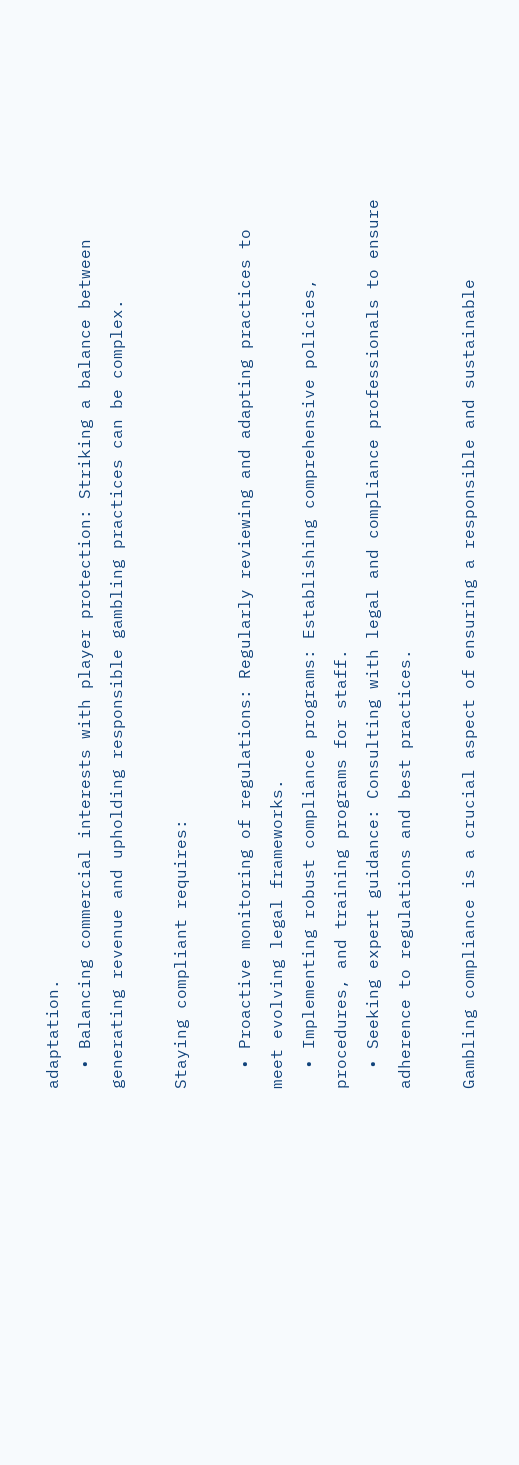adaptation.
  • Balancing commercial interests with player protection: Striking a balance between generating revenue and upholding responsible gambling practices can be complex.

Staying compliant requires:

  • Proactive monitoring of regulations: Regularly reviewing and adapting practices to meet evolving legal frameworks.
  • Implementing robust compliance programs: Establishing comprehensive policies, procedures, and training programs for staff.
  • Seeking expert guidance: Consulting with legal and compliance professionals to ensure adherence to regulations and best practices.

Gambling compliance is a crucial aspect of ensuring a responsible and sustainable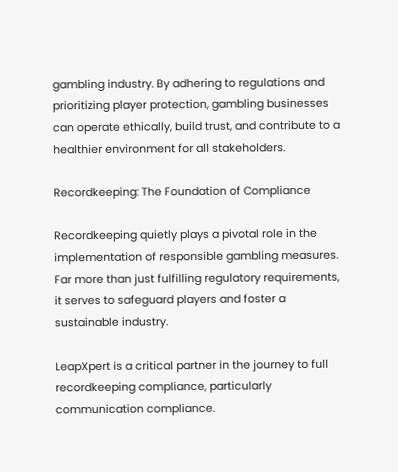gambling industry. By adhering to regulations and prioritizing player protection, gambling businesses can operate ethically, build trust, and contribute to a healthier environment for all stakeholders.

Recordkeeping: The Foundation of Compliance

Recordkeeping quietly plays a pivotal role in the implementation of responsible gambling measures.  Far more than just fulfilling regulatory requirements, it serves to safeguard players and foster a sustainable industry.

LeapXpert is a critical partner in the journey to full recordkeeping compliance, particularly communication compliance.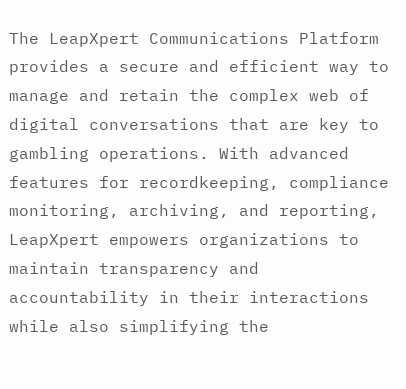The LeapXpert Communications Platform provides a secure and efficient way to manage and retain the complex web of digital conversations that are key to gambling operations. With advanced features for recordkeeping, compliance monitoring, archiving, and reporting, LeapXpert empowers organizations to maintain transparency and accountability in their interactions while also simplifying the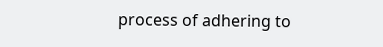process of adhering to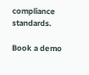compliance standards.

Book a demo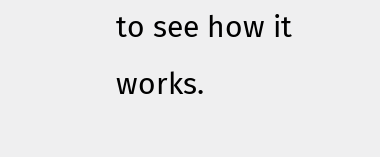to see how it works.